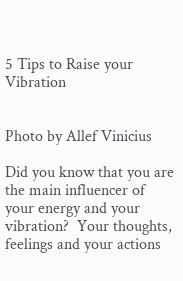5 Tips to Raise your Vibration


Photo by Allef Vinicius

Did you know that you are the main influencer of your energy and your vibration?  Your thoughts, feelings and your actions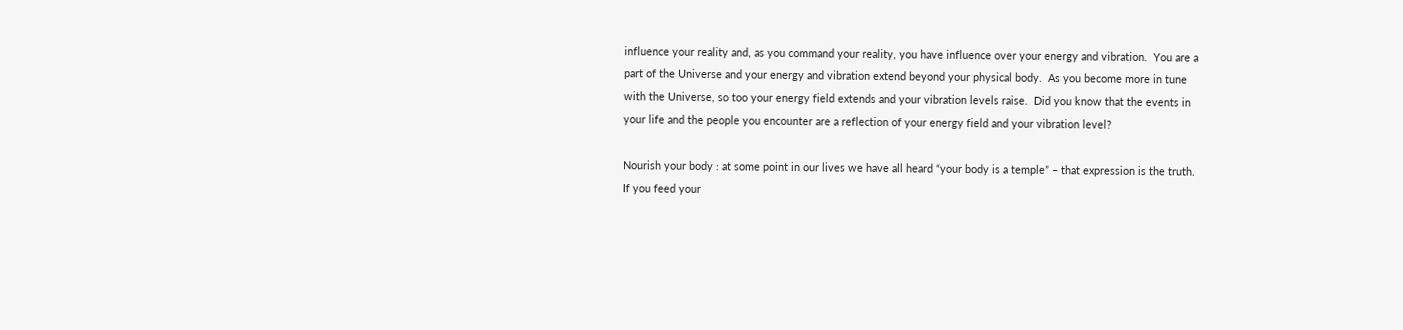influence your reality and, as you command your reality, you have influence over your energy and vibration.  You are a part of the Universe and your energy and vibration extend beyond your physical body.  As you become more in tune with the Universe, so too your energy field extends and your vibration levels raise.  Did you know that the events in your life and the people you encounter are a reflection of your energy field and your vibration level?

Nourish your body : at some point in our lives we have all heard “your body is a temple” – that expression is the truth.  If you feed your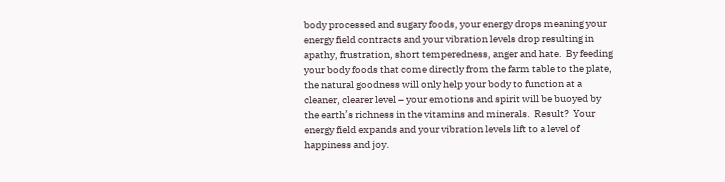body processed and sugary foods, your energy drops meaning your energy field contracts and your vibration levels drop resulting in apathy, frustration, short temperedness, anger and hate.  By feeding your body foods that come directly from the farm table to the plate, the natural goodness will only help your body to function at a cleaner, clearer level – your emotions and spirit will be buoyed by the earth’s richness in the vitamins and minerals.  Result?  Your energy field expands and your vibration levels lift to a level of happiness and joy.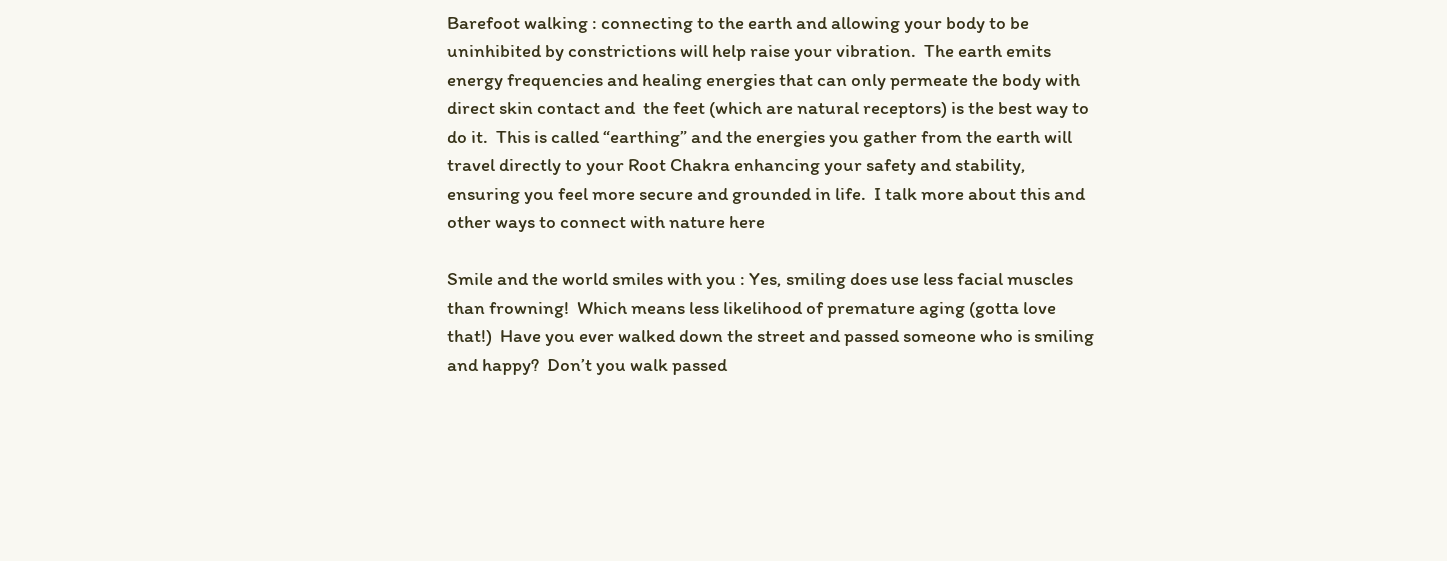Barefoot walking : connecting to the earth and allowing your body to be uninhibited by constrictions will help raise your vibration.  The earth emits energy frequencies and healing energies that can only permeate the body with direct skin contact and  the feet (which are natural receptors) is the best way to do it.  This is called “earthing” and the energies you gather from the earth will travel directly to your Root Chakra enhancing your safety and stability, ensuring you feel more secure and grounded in life.  I talk more about this and other ways to connect with nature here

Smile and the world smiles with you : Yes, smiling does use less facial muscles than frowning!  Which means less likelihood of premature aging (gotta love that!)  Have you ever walked down the street and passed someone who is smiling and happy?  Don’t you walk passed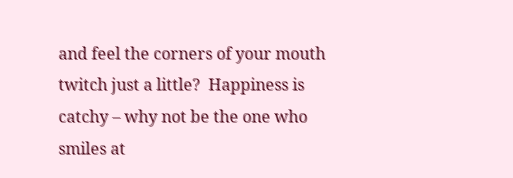and feel the corners of your mouth twitch just a little?  Happiness is catchy – why not be the one who smiles at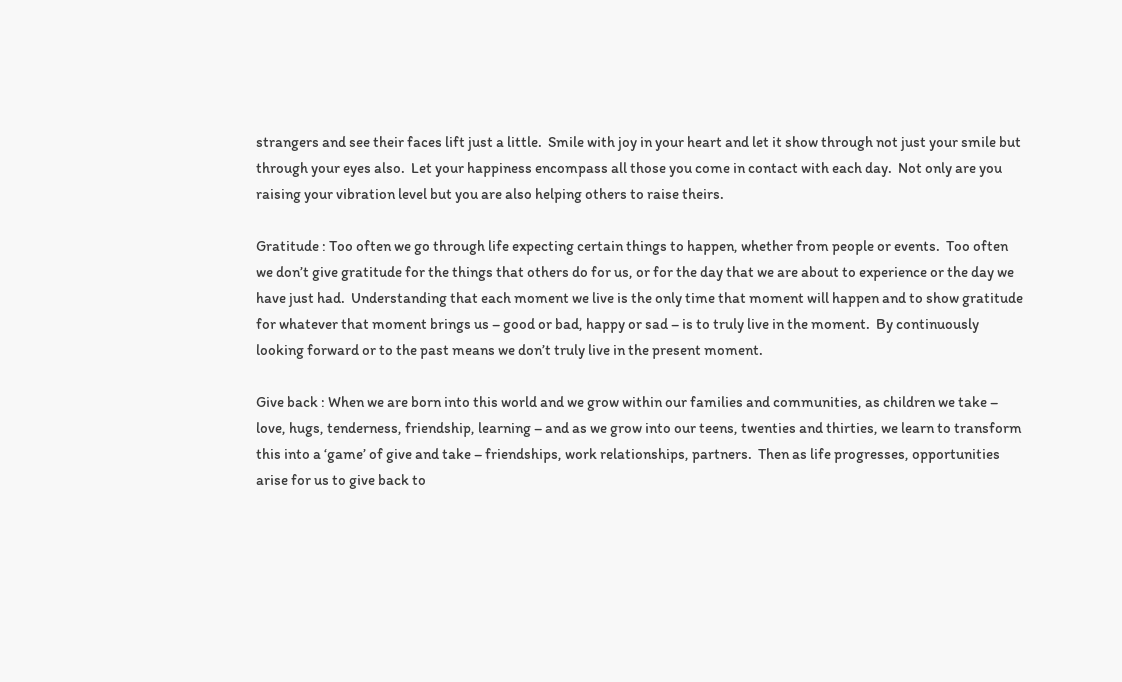strangers and see their faces lift just a little.  Smile with joy in your heart and let it show through not just your smile but through your eyes also.  Let your happiness encompass all those you come in contact with each day.  Not only are you raising your vibration level but you are also helping others to raise theirs.

Gratitude : Too often we go through life expecting certain things to happen, whether from people or events.  Too often we don’t give gratitude for the things that others do for us, or for the day that we are about to experience or the day we have just had.  Understanding that each moment we live is the only time that moment will happen and to show gratitude for whatever that moment brings us – good or bad, happy or sad – is to truly live in the moment.  By continuously looking forward or to the past means we don’t truly live in the present moment.

Give back : When we are born into this world and we grow within our families and communities, as children we take – love, hugs, tenderness, friendship, learning – and as we grow into our teens, twenties and thirties, we learn to transform this into a ‘game’ of give and take – friendships, work relationships, partners.  Then as life progresses, opportunities arise for us to give back to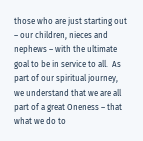those who are just starting out – our children, nieces and nephews – with the ultimate goal to be in service to all.  As part of our spiritual journey, we understand that we are all part of a great Oneness – that what we do to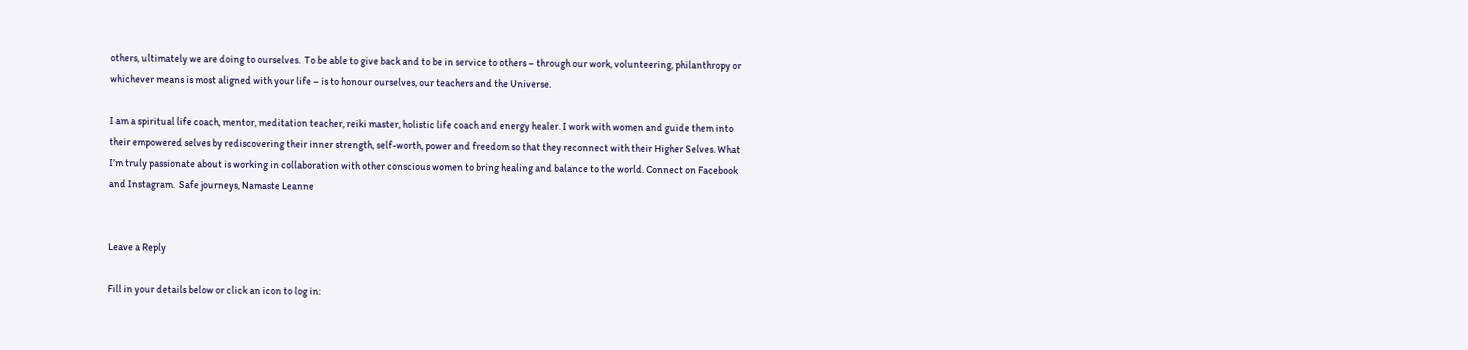others, ultimately we are doing to ourselves.  To be able to give back and to be in service to others – through our work, volunteering, philanthropy or whichever means is most aligned with your life – is to honour ourselves, our teachers and the Universe.

I am a spiritual life coach, mentor, meditation teacher, reiki master, holistic life coach and energy healer. I work with women and guide them into their empowered selves by rediscovering their inner strength, self-worth, power and freedom so that they reconnect with their Higher Selves. What I’m truly passionate about is working in collaboration with other conscious women to bring healing and balance to the world. Connect on Facebook and Instagram.  Safe journeys, Namaste Leanne


Leave a Reply

Fill in your details below or click an icon to log in: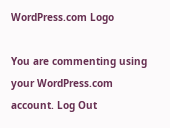WordPress.com Logo

You are commenting using your WordPress.com account. Log Out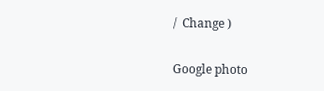/  Change )

Google photo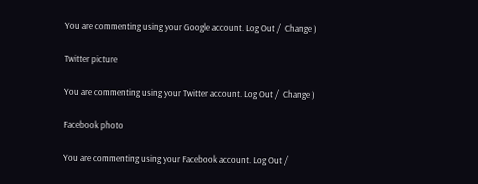You are commenting using your Google account. Log Out /  Change )

Twitter picture

You are commenting using your Twitter account. Log Out /  Change )

Facebook photo

You are commenting using your Facebook account. Log Out /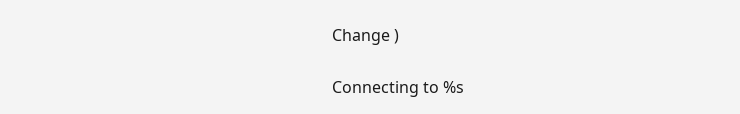Change )

Connecting to %s